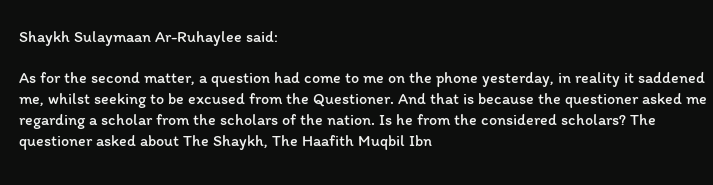Shaykh Sulaymaan Ar-Ruhaylee said:

As for the second matter, a question had come to me on the phone yesterday, in reality it saddened me, whilst seeking to be excused from the Questioner. And that is because the questioner asked me regarding a scholar from the scholars of the nation. Is he from the considered scholars? The questioner asked about The Shaykh, The Haafith Muqbil Ibn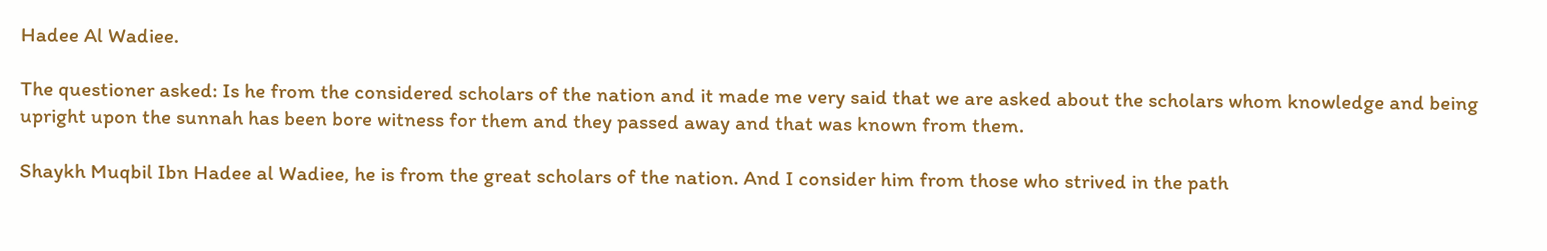Hadee Al Wadiee.

The questioner asked: Is he from the considered scholars of the nation and it made me very said that we are asked about the scholars whom knowledge and being upright upon the sunnah has been bore witness for them and they passed away and that was known from them.

Shaykh Muqbil Ibn Hadee al Wadiee, he is from the great scholars of the nation. And I consider him from those who strived in the path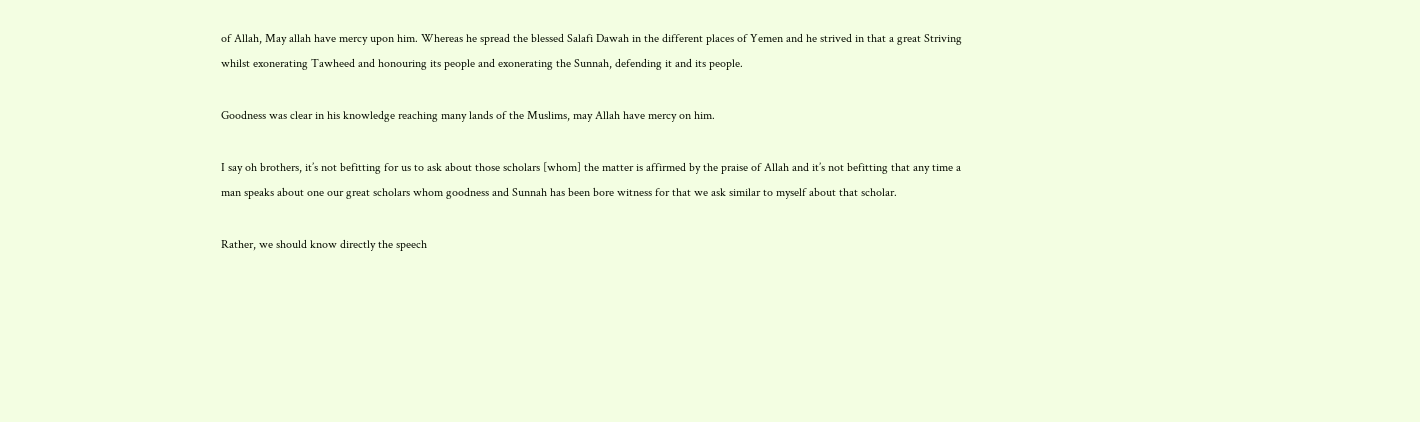of Allah, May allah have mercy upon him. Whereas he spread the blessed Salafi Dawah in the different places of Yemen and he strived in that a great Striving whilst exonerating Tawheed and honouring its people and exonerating the Sunnah, defending it and its people.

Goodness was clear in his knowledge reaching many lands of the Muslims, may Allah have mercy on him.

I say oh brothers, it’s not befitting for us to ask about those scholars [whom] the matter is affirmed by the praise of Allah and it’s not befitting that any time a man speaks about one our great scholars whom goodness and Sunnah has been bore witness for that we ask similar to myself about that scholar.

Rather, we should know directly the speech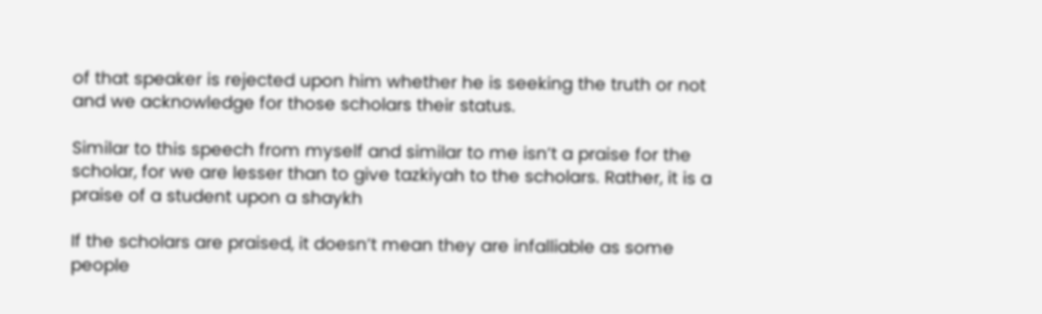of that speaker is rejected upon him whether he is seeking the truth or not and we acknowledge for those scholars their status.

Similar to this speech from myself and similar to me isn’t a praise for the scholar, for we are lesser than to give tazkiyah to the scholars. Rather, it is a praise of a student upon a shaykh

If the scholars are praised, it doesn’t mean they are infalliable as some people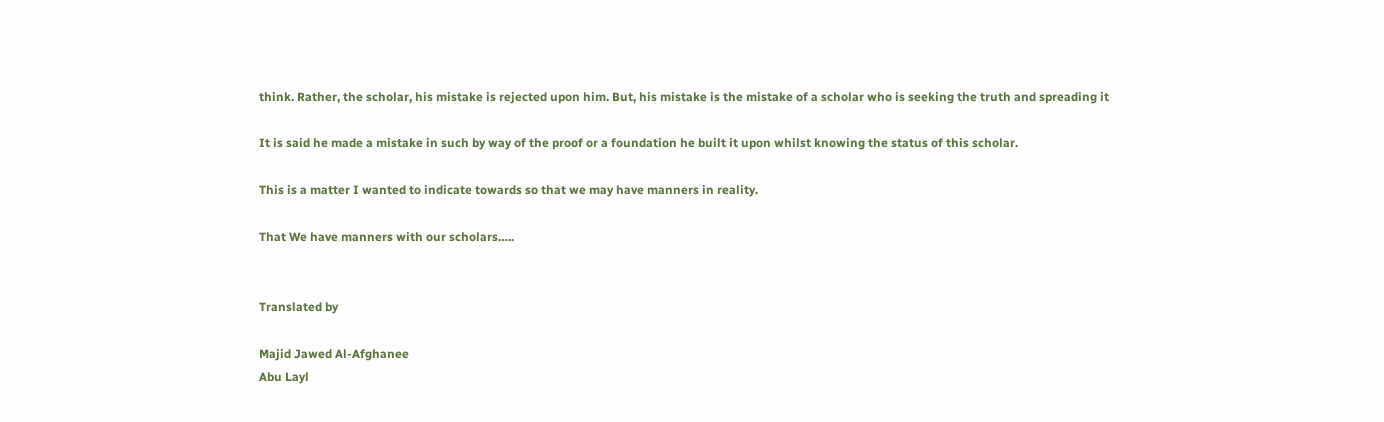think. Rather, the scholar, his mistake is rejected upon him. But, his mistake is the mistake of a scholar who is seeking the truth and spreading it

It is said he made a mistake in such by way of the proof or a foundation he built it upon whilst knowing the status of this scholar.

This is a matter I wanted to indicate towards so that we may have manners in reality.

That We have manners with our scholars…..


Translated by

Majid Jawed Al-Afghanee
Abu Layl